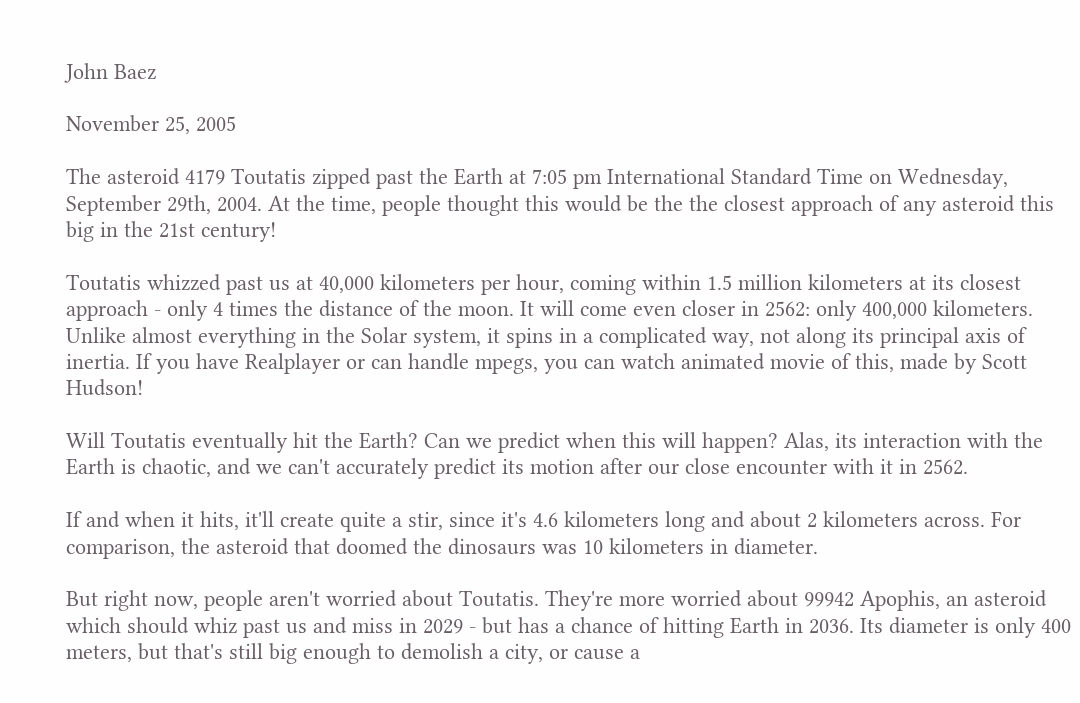John Baez

November 25, 2005

The asteroid 4179 Toutatis zipped past the Earth at 7:05 pm International Standard Time on Wednesday, September 29th, 2004. At the time, people thought this would be the the closest approach of any asteroid this big in the 21st century!

Toutatis whizzed past us at 40,000 kilometers per hour, coming within 1.5 million kilometers at its closest approach - only 4 times the distance of the moon. It will come even closer in 2562: only 400,000 kilometers. Unlike almost everything in the Solar system, it spins in a complicated way, not along its principal axis of inertia. If you have Realplayer or can handle mpegs, you can watch animated movie of this, made by Scott Hudson!

Will Toutatis eventually hit the Earth? Can we predict when this will happen? Alas, its interaction with the Earth is chaotic, and we can't accurately predict its motion after our close encounter with it in 2562.

If and when it hits, it'll create quite a stir, since it's 4.6 kilometers long and about 2 kilometers across. For comparison, the asteroid that doomed the dinosaurs was 10 kilometers in diameter.

But right now, people aren't worried about Toutatis. They're more worried about 99942 Apophis, an asteroid which should whiz past us and miss in 2029 - but has a chance of hitting Earth in 2036. Its diameter is only 400 meters, but that's still big enough to demolish a city, or cause a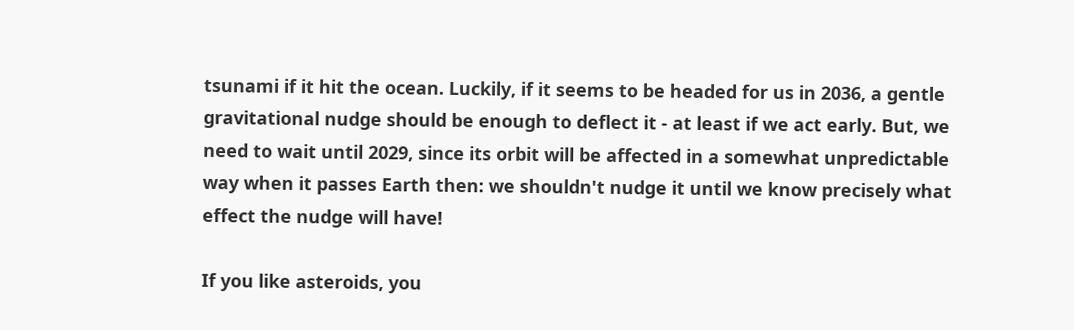tsunami if it hit the ocean. Luckily, if it seems to be headed for us in 2036, a gentle gravitational nudge should be enough to deflect it - at least if we act early. But, we need to wait until 2029, since its orbit will be affected in a somewhat unpredictable way when it passes Earth then: we shouldn't nudge it until we know precisely what effect the nudge will have!

If you like asteroids, you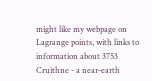might like my webpage on Lagrange points, with links to information about 3753 Cruithne - a near-earth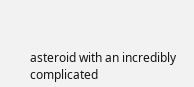asteroid with an incredibly complicated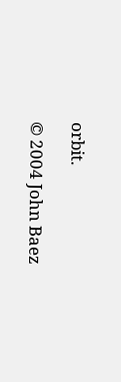orbit.

© 2004 John Baez